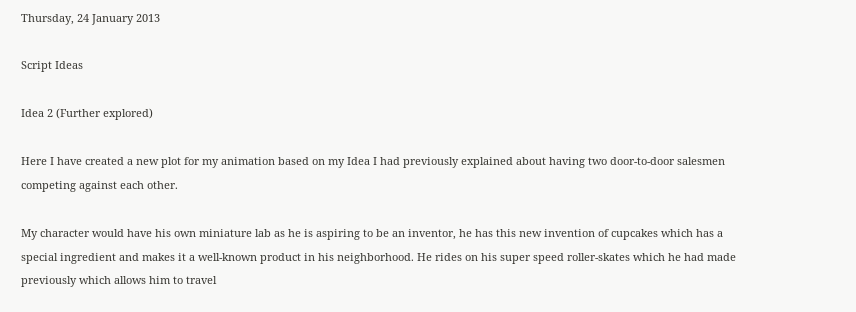Thursday, 24 January 2013

Script Ideas

Idea 2 (Further explored)

Here I have created a new plot for my animation based on my Idea I had previously explained about having two door-to-door salesmen competing against each other.

My character would have his own miniature lab as he is aspiring to be an inventor, he has this new invention of cupcakes which has a special ingredient and makes it a well-known product in his neighborhood. He rides on his super speed roller-skates which he had made previously which allows him to travel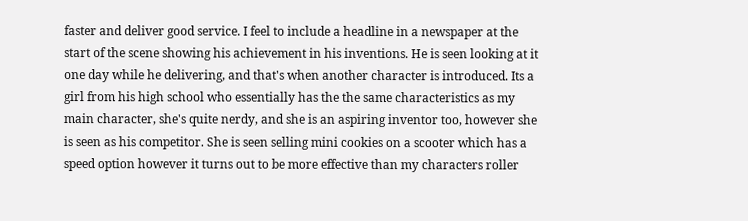faster and deliver good service. I feel to include a headline in a newspaper at the start of the scene showing his achievement in his inventions. He is seen looking at it one day while he delivering, and that's when another character is introduced. Its a girl from his high school who essentially has the the same characteristics as my main character, she's quite nerdy, and she is an aspiring inventor too, however she is seen as his competitor. She is seen selling mini cookies on a scooter which has a speed option however it turns out to be more effective than my characters roller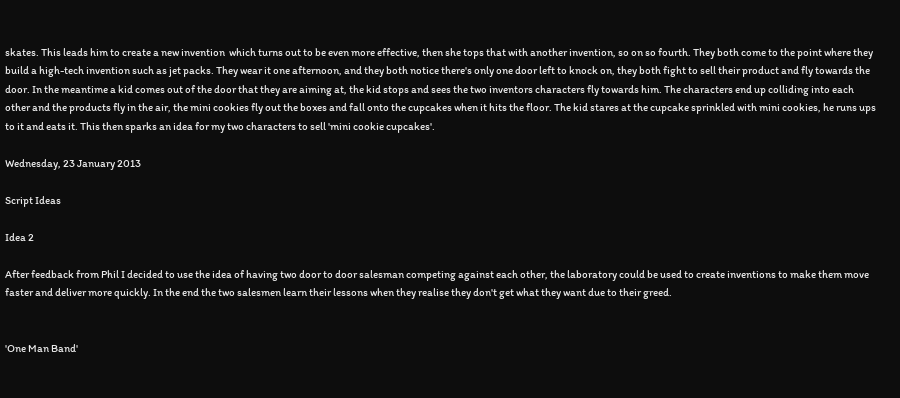skates. This leads him to create a new invention  which turns out to be even more effective, then she tops that with another invention, so on so fourth. They both come to the point where they build a high-tech invention such as jet packs. They wear it one afternoon, and they both notice there's only one door left to knock on, they both fight to sell their product and fly towards the door. In the meantime a kid comes out of the door that they are aiming at, the kid stops and sees the two inventors characters fly towards him. The characters end up colliding into each other and the products fly in the air, the mini cookies fly out the boxes and fall onto the cupcakes when it hits the floor. The kid stares at the cupcake sprinkled with mini cookies, he runs ups to it and eats it. This then sparks an idea for my two characters to sell 'mini cookie cupcakes'.

Wednesday, 23 January 2013

Script Ideas

Idea 2

After feedback from Phil I decided to use the idea of having two door to door salesman competing against each other, the laboratory could be used to create inventions to make them move faster and deliver more quickly. In the end the two salesmen learn their lessons when they realise they don't get what they want due to their greed.


'One Man Band'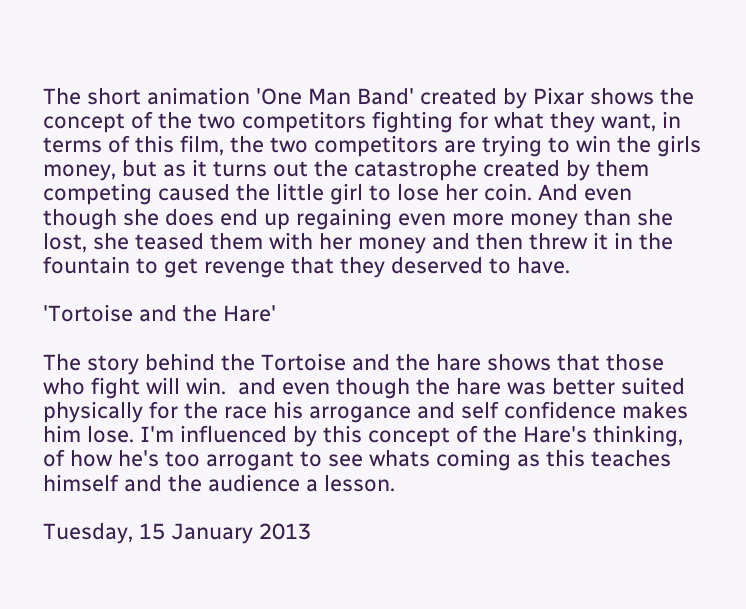The short animation 'One Man Band' created by Pixar shows the concept of the two competitors fighting for what they want, in terms of this film, the two competitors are trying to win the girls money, but as it turns out the catastrophe created by them competing caused the little girl to lose her coin. And even though she does end up regaining even more money than she lost, she teased them with her money and then threw it in the fountain to get revenge that they deserved to have.

'Tortoise and the Hare'

The story behind the Tortoise and the hare shows that those who fight will win.  and even though the hare was better suited physically for the race his arrogance and self confidence makes him lose. I'm influenced by this concept of the Hare's thinking, of how he's too arrogant to see whats coming as this teaches himself and the audience a lesson.

Tuesday, 15 January 2013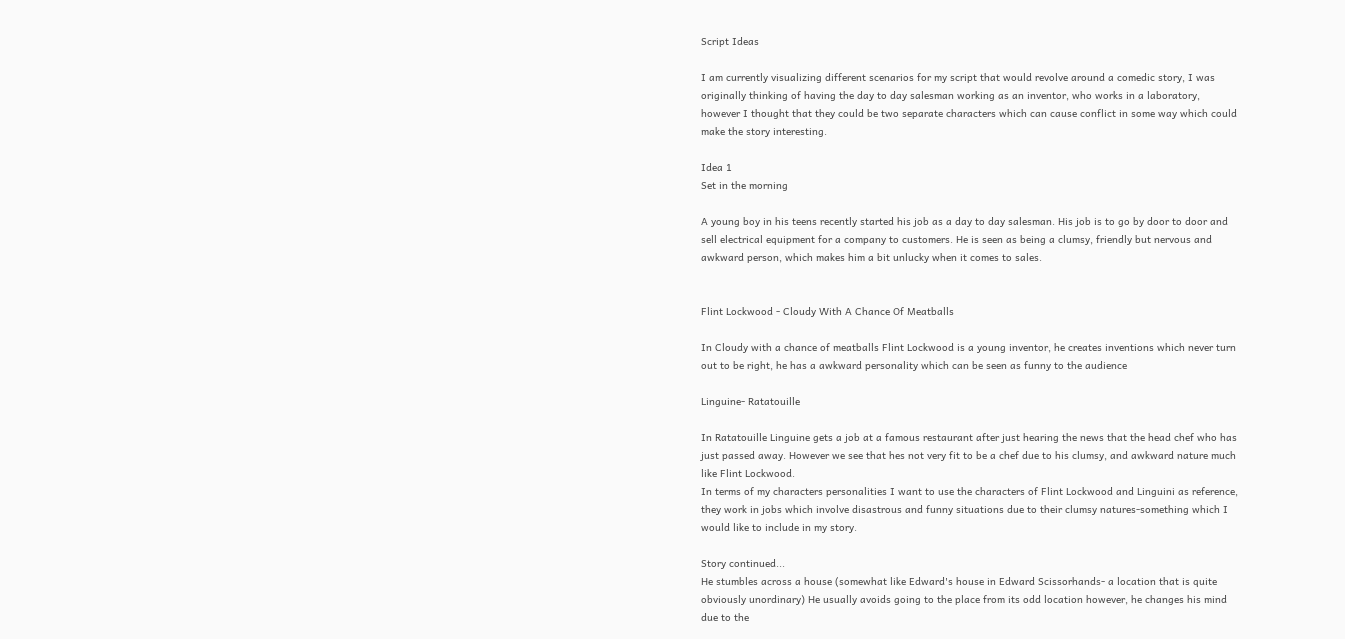Script Ideas

I am currently visualizing different scenarios for my script that would revolve around a comedic story, I was originally thinking of having the day to day salesman working as an inventor, who works in a laboratory, however I thought that they could be two separate characters which can cause conflict in some way which could make the story interesting.

Idea 1
Set in the morning

A young boy in his teens recently started his job as a day to day salesman. His job is to go by door to door and sell electrical equipment for a company to customers. He is seen as being a clumsy, friendly but nervous and awkward person, which makes him a bit unlucky when it comes to sales.


Flint Lockwood - Cloudy With A Chance Of Meatballs

In Cloudy with a chance of meatballs Flint Lockwood is a young inventor, he creates inventions which never turn out to be right, he has a awkward personality which can be seen as funny to the audience

Linguine- Ratatouille

In Ratatouille Linguine gets a job at a famous restaurant after just hearing the news that the head chef who has just passed away. However we see that hes not very fit to be a chef due to his clumsy, and awkward nature much like Flint Lockwood.
In terms of my characters personalities I want to use the characters of Flint Lockwood and Linguini as reference, they work in jobs which involve disastrous and funny situations due to their clumsy natures-something which I would like to include in my story.

Story continued...
He stumbles across a house (somewhat like Edward's house in Edward Scissorhands- a location that is quite obviously unordinary) He usually avoids going to the place from its odd location however, he changes his mind due to the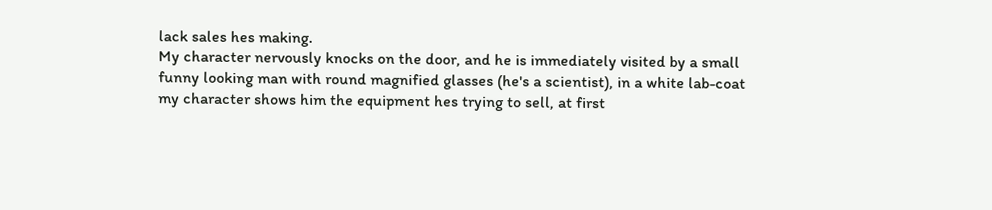lack sales hes making.
My character nervously knocks on the door, and he is immediately visited by a small funny looking man with round magnified glasses (he's a scientist), in a white lab-coat  my character shows him the equipment hes trying to sell, at first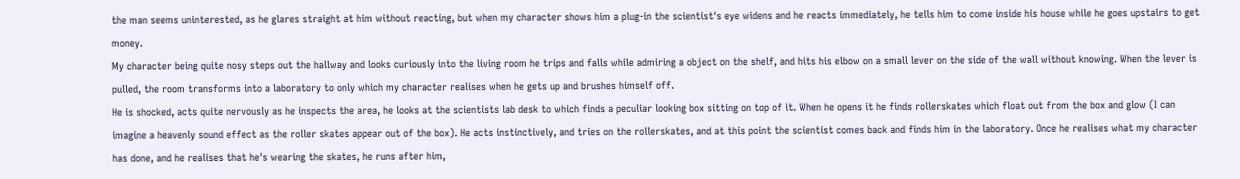the man seems uninterested, as he glares straight at him without reacting, but when my character shows him a plug-in the scientist's eye widens and he reacts immediately, he tells him to come inside his house while he goes upstairs to get money.
My character being quite nosy steps out the hallway and looks curiously into the living room he trips and falls while admiring a object on the shelf, and hits his elbow on a small lever on the side of the wall without knowing. When the lever is pulled, the room transforms into a laboratory to only which my character realises when he gets up and brushes himself off.
He is shocked, acts quite nervously as he inspects the area, he looks at the scientists lab desk to which finds a peculiar looking box sitting on top of it. When he opens it he finds rollerskates which float out from the box and glow (I can imagine a heavenly sound effect as the roller skates appear out of the box). He acts instinctively, and tries on the rollerskates, and at this point the scientist comes back and finds him in the laboratory. Once he realises what my character has done, and he realises that he's wearing the skates, he runs after him,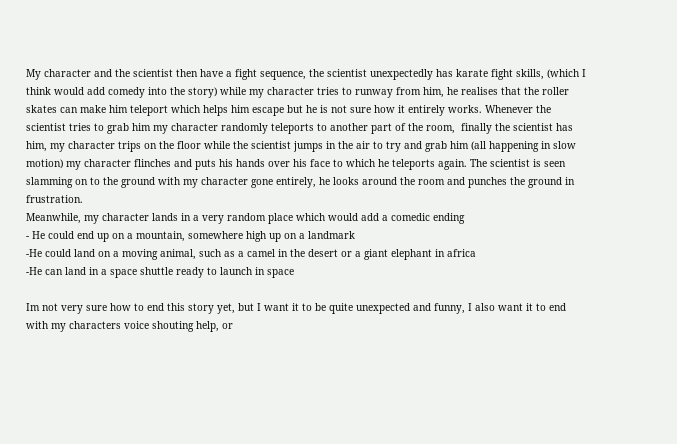My character and the scientist then have a fight sequence, the scientist unexpectedly has karate fight skills, (which I think would add comedy into the story) while my character tries to runway from him, he realises that the roller skates can make him teleport which helps him escape but he is not sure how it entirely works. Whenever the scientist tries to grab him my character randomly teleports to another part of the room,  finally the scientist has him, my character trips on the floor while the scientist jumps in the air to try and grab him (all happening in slow motion) my character flinches and puts his hands over his face to which he teleports again. The scientist is seen slamming on to the ground with my character gone entirely, he looks around the room and punches the ground in frustration.
Meanwhile, my character lands in a very random place which would add a comedic ending
- He could end up on a mountain, somewhere high up on a landmark
-He could land on a moving animal, such as a camel in the desert or a giant elephant in africa
-He can land in a space shuttle ready to launch in space

Im not very sure how to end this story yet, but I want it to be quite unexpected and funny, I also want it to end with my characters voice shouting help, or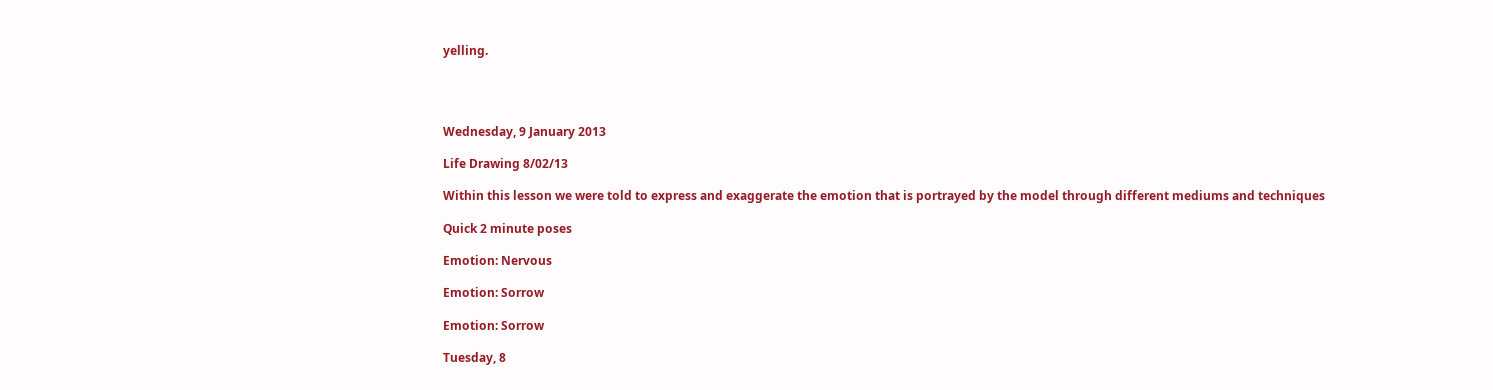yelling.




Wednesday, 9 January 2013

Life Drawing 8/02/13

Within this lesson we were told to express and exaggerate the emotion that is portrayed by the model through different mediums and techniques

Quick 2 minute poses

Emotion: Nervous

Emotion: Sorrow

Emotion: Sorrow

Tuesday, 8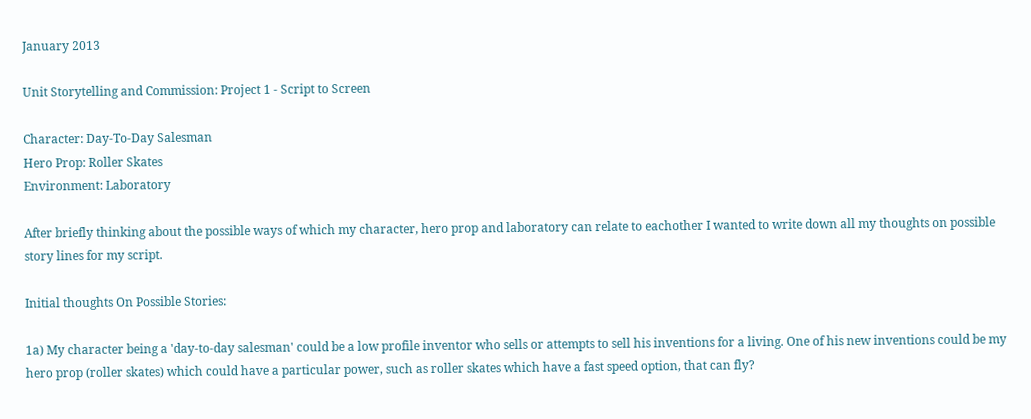January 2013

Unit Storytelling and Commission: Project 1 - Script to Screen

Character: Day-To-Day Salesman
Hero Prop: Roller Skates
Environment: Laboratory

After briefly thinking about the possible ways of which my character, hero prop and laboratory can relate to eachother I wanted to write down all my thoughts on possible story lines for my script.

Initial thoughts On Possible Stories:

1a) My character being a 'day-to-day salesman' could be a low profile inventor who sells or attempts to sell his inventions for a living. One of his new inventions could be my hero prop (roller skates) which could have a particular power, such as roller skates which have a fast speed option, that can fly?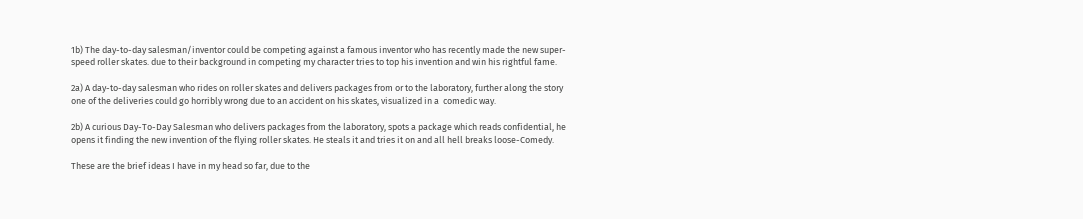1b) The day-to-day salesman/inventor could be competing against a famous inventor who has recently made the new super-speed roller skates. due to their background in competing my character tries to top his invention and win his rightful fame.

2a) A day-to-day salesman who rides on roller skates and delivers packages from or to the laboratory, further along the story one of the deliveries could go horribly wrong due to an accident on his skates, visualized in a  comedic way.

2b) A curious Day-To-Day Salesman who delivers packages from the laboratory, spots a package which reads confidential, he opens it finding the new invention of the flying roller skates. He steals it and tries it on and all hell breaks loose-Comedy.

These are the brief ideas I have in my head so far, due to the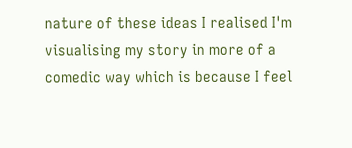nature of these ideas I realised I'm visualising my story in more of a comedic way which is because I feel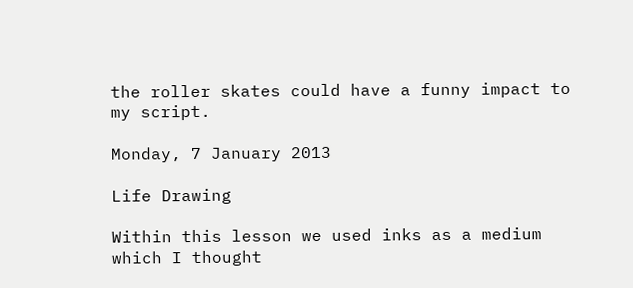the roller skates could have a funny impact to my script.

Monday, 7 January 2013

Life Drawing

Within this lesson we used inks as a medium which I thought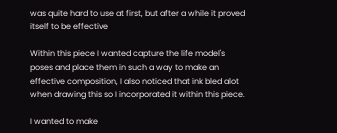was quite hard to use at first, but after a while it proved itself to be effective

Within this piece I wanted capture the life model's poses and place them in such a way to make an effective composition, I also noticed that ink bled alot when drawing this so I incorporated it within this piece.

I wanted to make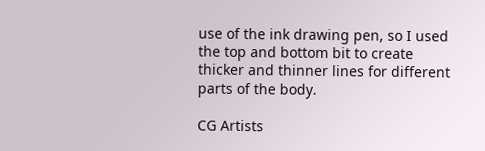use of the ink drawing pen, so I used the top and bottom bit to create thicker and thinner lines for different parts of the body.

CG Artists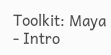Toolkit: Maya - Intro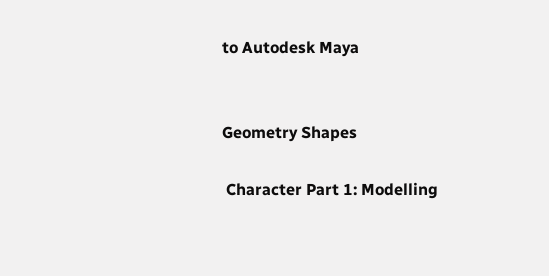to Autodesk Maya


Geometry Shapes

 Character Part 1: Modelling